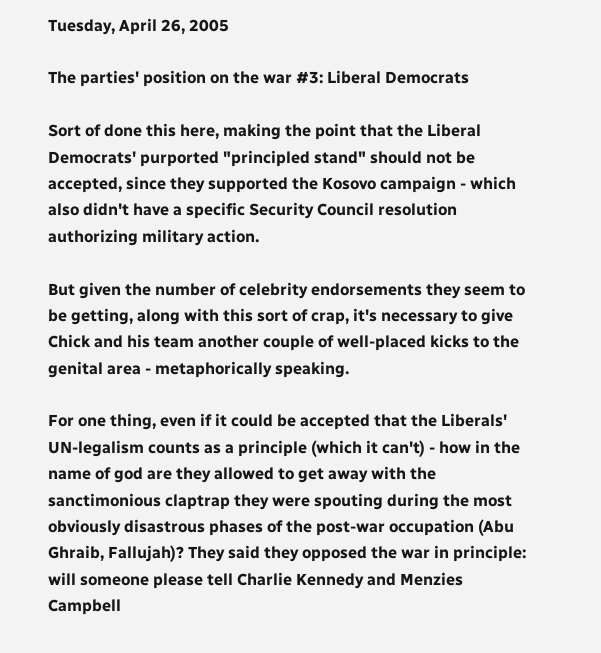Tuesday, April 26, 2005

The parties' position on the war #3: Liberal Democrats

Sort of done this here, making the point that the Liberal Democrats' purported "principled stand" should not be accepted, since they supported the Kosovo campaign - which also didn't have a specific Security Council resolution authorizing military action.

But given the number of celebrity endorsements they seem to be getting, along with this sort of crap, it's necessary to give Chick and his team another couple of well-placed kicks to the genital area - metaphorically speaking.

For one thing, even if it could be accepted that the Liberals' UN-legalism counts as a principle (which it can't) - how in the name of god are they allowed to get away with the sanctimonious claptrap they were spouting during the most obviously disastrous phases of the post-war occupation (Abu Ghraib, Fallujah)? They said they opposed the war in principle: will someone please tell Charlie Kennedy and Menzies Campbell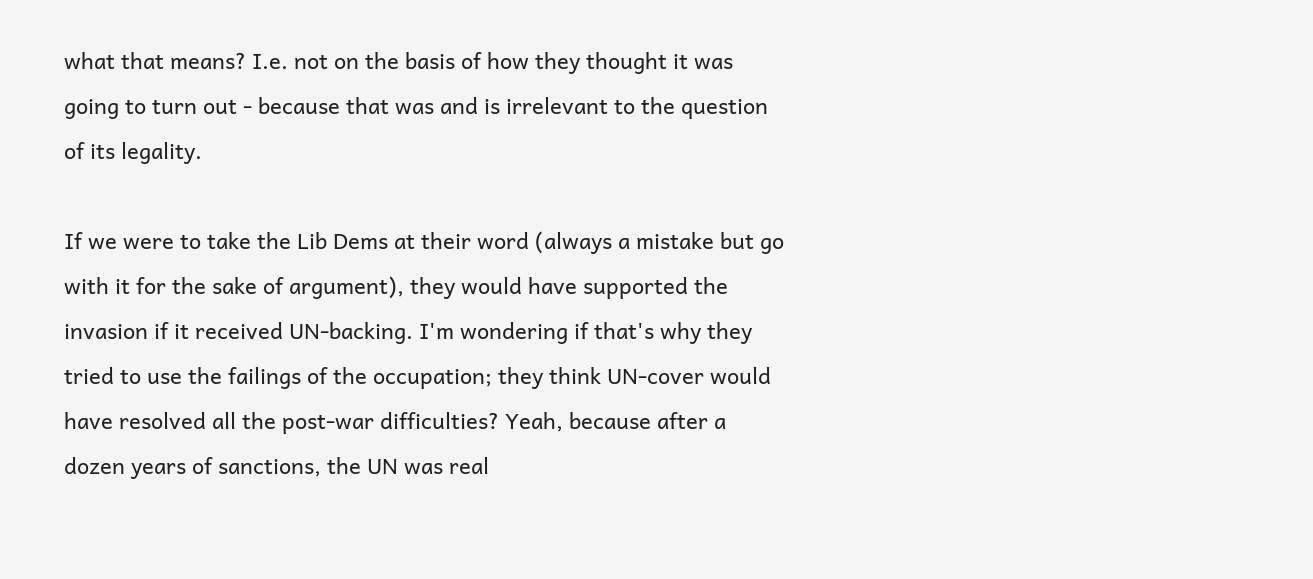what that means? I.e. not on the basis of how they thought it was going to turn out - because that was and is irrelevant to the question of its legality.

If we were to take the Lib Dems at their word (always a mistake but go with it for the sake of argument), they would have supported the invasion if it received UN-backing. I'm wondering if that's why they tried to use the failings of the occupation; they think UN-cover would have resolved all the post-war difficulties? Yeah, because after a dozen years of sanctions, the UN was real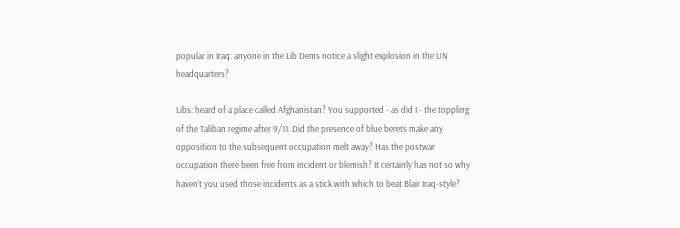popular in Iraq: anyone in the Lib Dems notice a slight explosion in the UN headquarters?

Libs: heard of a place called Afghanistan? You supported - as did I - the toppling of the Taliban regime after 9/11. Did the presence of blue berets make any opposition to the subsequent occupation melt away? Has the postwar occupation there been free from incident or blemish? It certainly has not so why haven't you used those incidents as a stick with which to beat Blair Iraq-style?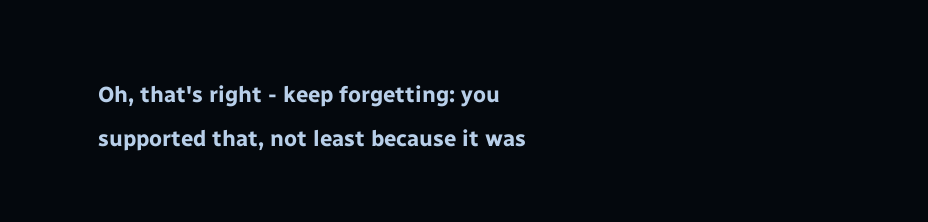Oh, that's right - keep forgetting: you supported that, not least because it was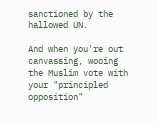sanctioned by the hallowed UN.

And when you're out canvassing, wooing the Muslim vote with your "principled opposition"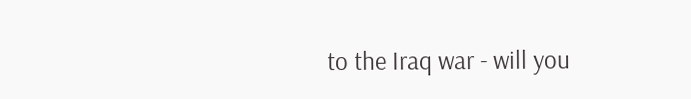to the Iraq war - will you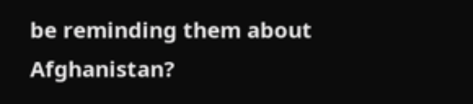be reminding them about Afghanistan?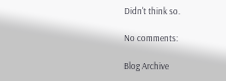Didn't think so.

No comments:

Blog Archive